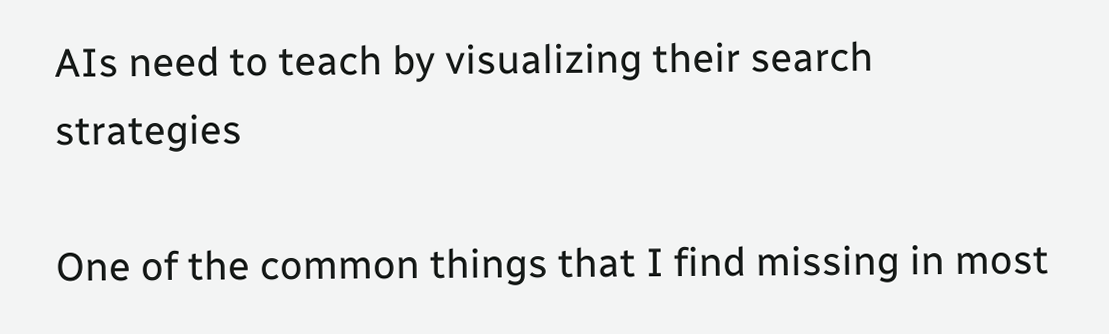AIs need to teach by visualizing their search strategies

One of the common things that I find missing in most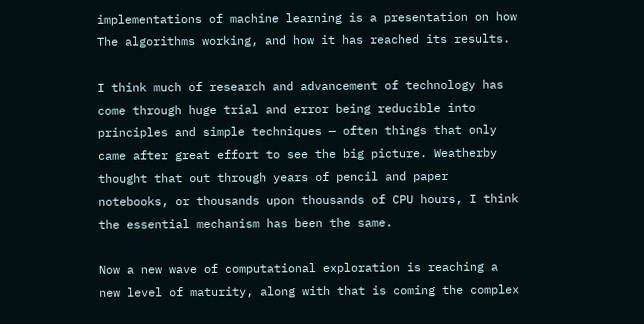implementations of machine learning is a presentation on how The algorithms working, and how it has reached its results.

I think much of research and advancement of technology has come through huge trial and error being reducible into principles and simple techniques — often things that only came after great effort to see the big picture. Weatherby thought that out through years of pencil and paper notebooks, or thousands upon thousands of CPU hours, I think the essential mechanism has been the same.

Now a new wave of computational exploration is reaching a new level of maturity, along with that is coming the complex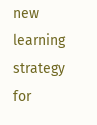new learning strategy for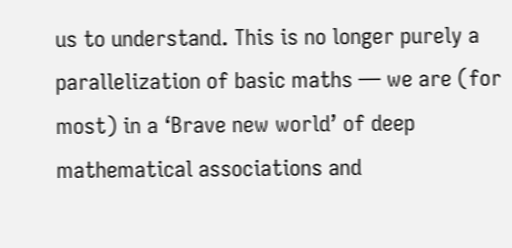us to understand. This is no longer purely a parallelization of basic maths — we are (for most) in a ‘Brave new world’ of deep mathematical associations and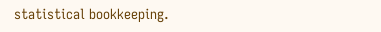statistical bookkeeping.